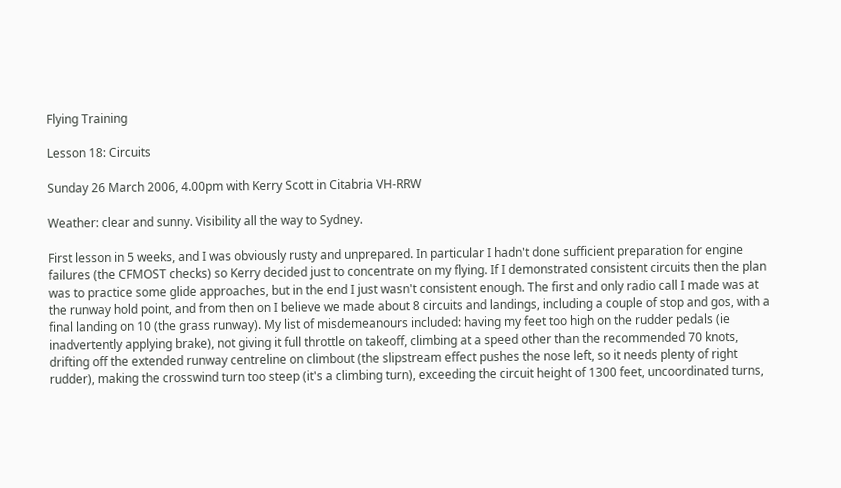Flying Training

Lesson 18: Circuits

Sunday 26 March 2006, 4.00pm with Kerry Scott in Citabria VH-RRW

Weather: clear and sunny. Visibility all the way to Sydney.

First lesson in 5 weeks, and I was obviously rusty and unprepared. In particular I hadn't done sufficient preparation for engine failures (the CFMOST checks) so Kerry decided just to concentrate on my flying. If I demonstrated consistent circuits then the plan was to practice some glide approaches, but in the end I just wasn't consistent enough. The first and only radio call I made was at the runway hold point, and from then on I believe we made about 8 circuits and landings, including a couple of stop and gos, with a final landing on 10 (the grass runway). My list of misdemeanours included: having my feet too high on the rudder pedals (ie inadvertently applying brake), not giving it full throttle on takeoff, climbing at a speed other than the recommended 70 knots, drifting off the extended runway centreline on climbout (the slipstream effect pushes the nose left, so it needs plenty of right rudder), making the crosswind turn too steep (it's a climbing turn), exceeding the circuit height of 1300 feet, uncoordinated turns,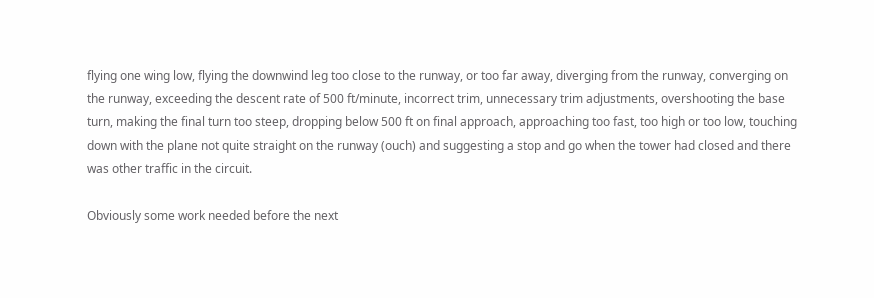flying one wing low, flying the downwind leg too close to the runway, or too far away, diverging from the runway, converging on the runway, exceeding the descent rate of 500 ft/minute, incorrect trim, unnecessary trim adjustments, overshooting the base turn, making the final turn too steep, dropping below 500 ft on final approach, approaching too fast, too high or too low, touching down with the plane not quite straight on the runway (ouch) and suggesting a stop and go when the tower had closed and there was other traffic in the circuit.

Obviously some work needed before the next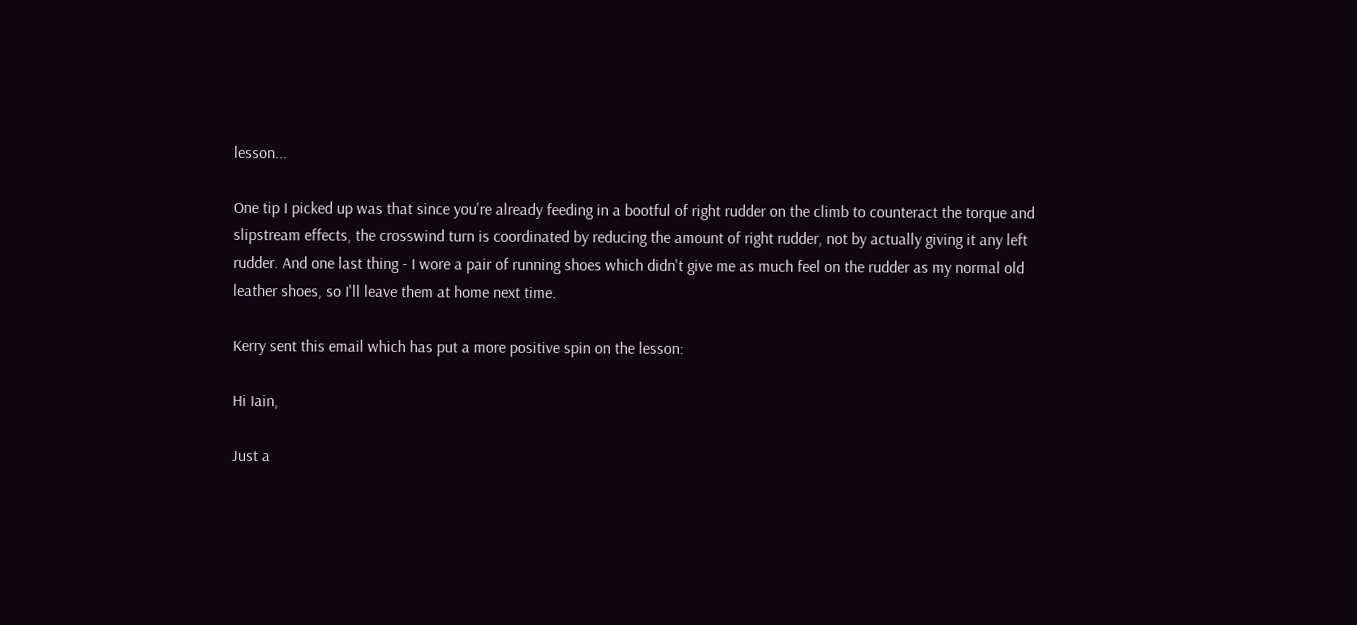lesson...

One tip I picked up was that since you're already feeding in a bootful of right rudder on the climb to counteract the torque and slipstream effects, the crosswind turn is coordinated by reducing the amount of right rudder, not by actually giving it any left rudder. And one last thing - I wore a pair of running shoes which didn't give me as much feel on the rudder as my normal old leather shoes, so I'll leave them at home next time.

Kerry sent this email which has put a more positive spin on the lesson:

Hi Iain,

Just a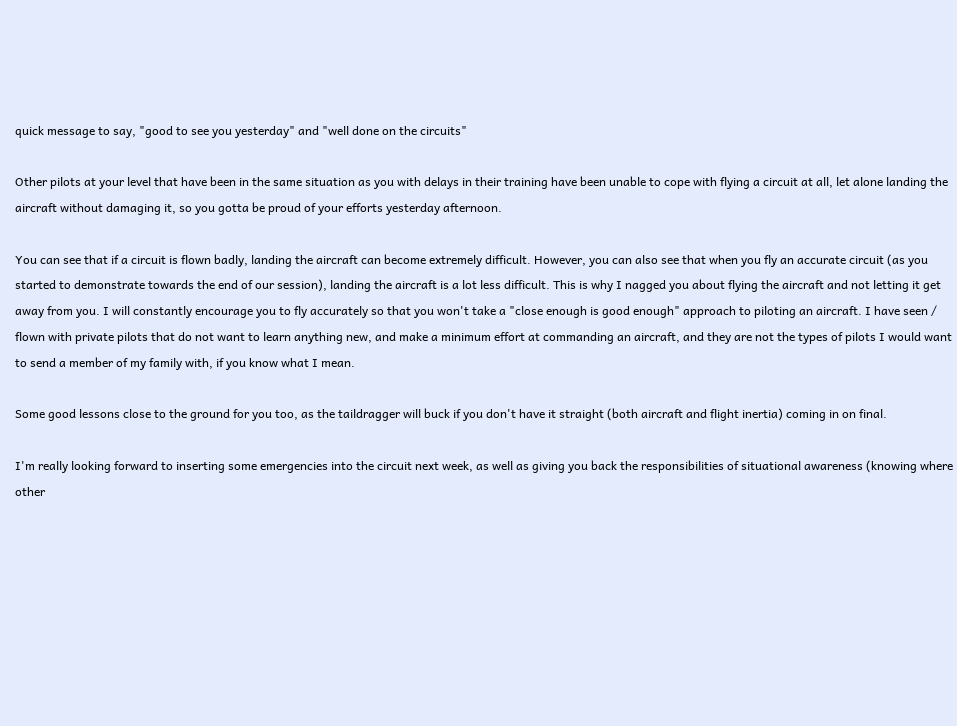quick message to say, "good to see you yesterday" and "well done on the circuits"

Other pilots at your level that have been in the same situation as you with delays in their training have been unable to cope with flying a circuit at all, let alone landing the aircraft without damaging it, so you gotta be proud of your efforts yesterday afternoon.

You can see that if a circuit is flown badly, landing the aircraft can become extremely difficult. However, you can also see that when you fly an accurate circuit (as you started to demonstrate towards the end of our session), landing the aircraft is a lot less difficult. This is why I nagged you about flying the aircraft and not letting it get away from you. I will constantly encourage you to fly accurately so that you won't take a "close enough is good enough" approach to piloting an aircraft. I have seen / flown with private pilots that do not want to learn anything new, and make a minimum effort at commanding an aircraft, and they are not the types of pilots I would want to send a member of my family with, if you know what I mean.

Some good lessons close to the ground for you too, as the taildragger will buck if you don't have it straight (both aircraft and flight inertia) coming in on final.

I'm really looking forward to inserting some emergencies into the circuit next week, as well as giving you back the responsibilities of situational awareness (knowing where other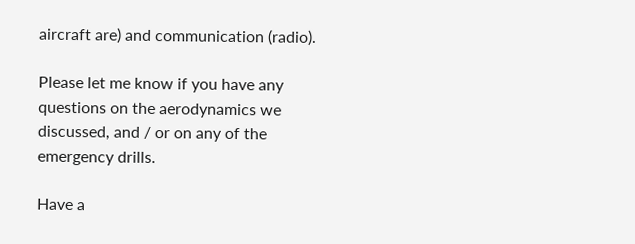aircraft are) and communication (radio).

Please let me know if you have any questions on the aerodynamics we discussed, and / or on any of the emergency drills.

Have a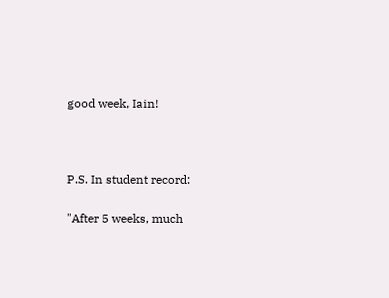good week, Iain!



P.S. In student record:

"After 5 weeks, much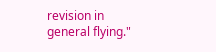revision in general flying."